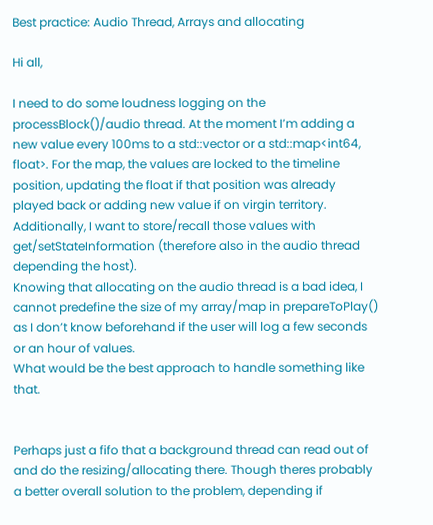Best practice: Audio Thread, Arrays and allocating

Hi all,

I need to do some loudness logging on the processBlock()/audio thread. At the moment I’m adding a new value every 100ms to a std::vector or a std::map<int64, float>. For the map, the values are locked to the timeline position, updating the float if that position was already played back or adding new value if on virgin territory.
Additionally, I want to store/recall those values with get/setStateInformation (therefore also in the audio thread depending the host).
Knowing that allocating on the audio thread is a bad idea, I cannot predefine the size of my array/map in prepareToPlay() as I don’t know beforehand if the user will log a few seconds or an hour of values.
What would be the best approach to handle something like that.


Perhaps just a fifo that a background thread can read out of and do the resizing/allocating there. Though theres probably a better overall solution to the problem, depending if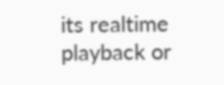its realtime playback or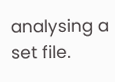analysing a set file.